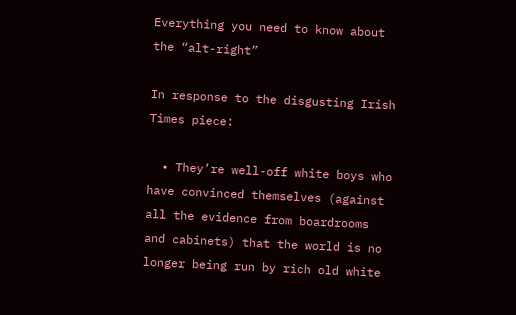Everything you need to know about the “alt-right”

In response to the disgusting Irish Times piece:

  • They’re well-off white boys who have convinced themselves (against all the evidence from boardrooms and cabinets) that the world is no longer being run by rich old white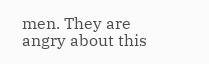men. They are angry about this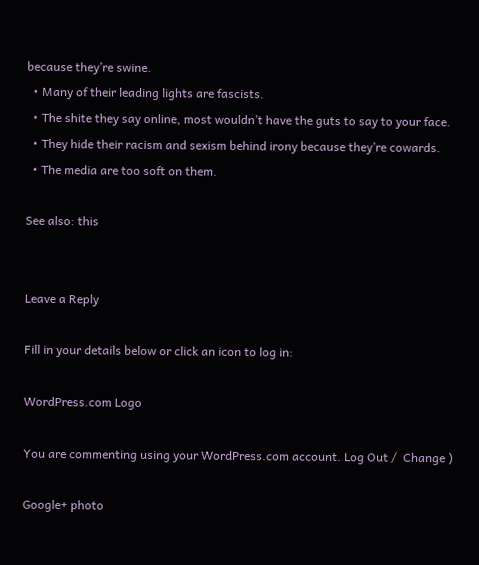because they’re swine.
  • Many of their leading lights are fascists.
  • The shite they say online, most wouldn’t have the guts to say to your face.
  • They hide their racism and sexism behind irony because they’re cowards.
  • The media are too soft on them.

See also: this


Leave a Reply

Fill in your details below or click an icon to log in:

WordPress.com Logo

You are commenting using your WordPress.com account. Log Out /  Change )

Google+ photo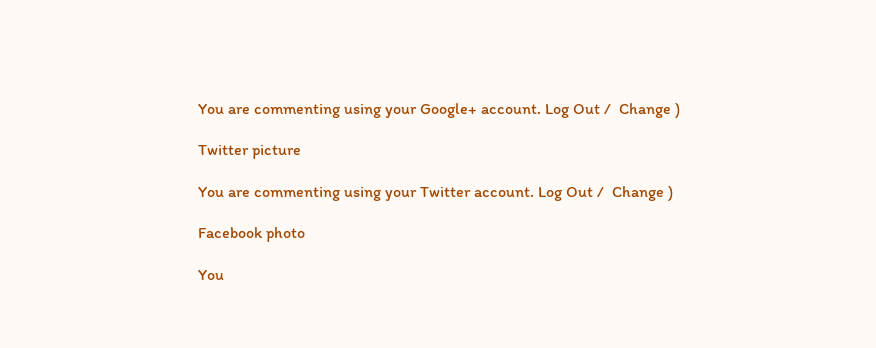You are commenting using your Google+ account. Log Out /  Change )

Twitter picture

You are commenting using your Twitter account. Log Out /  Change )

Facebook photo

You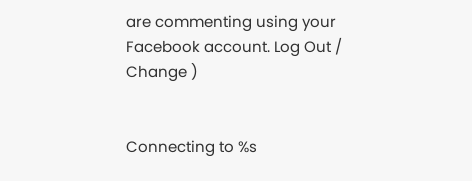are commenting using your Facebook account. Log Out /  Change )


Connecting to %s